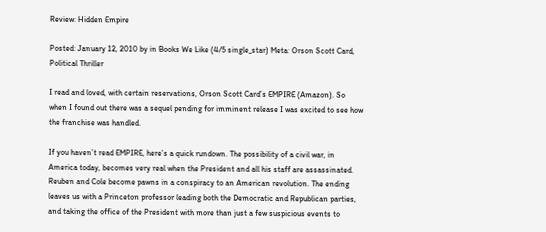Review: Hidden Empire

Posted: January 12, 2010 by in Books We Like (4/5 single_star) Meta: Orson Scott Card, Political Thriller

I read and loved, with certain reservations, Orson Scott Card’s EMPIRE (Amazon). So when I found out there was a sequel pending for imminent release I was excited to see how the franchise was handled.

If you haven’t read EMPIRE, here’s a quick rundown. The possibility of a civil war, in America today, becomes very real when the President and all his staff are assassinated. Reuben and Cole become pawns in a conspiracy to an American revolution. The ending leaves us with a Princeton professor leading both the Democratic and Republican parties, and taking the office of the President with more than just a few suspicious events to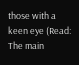those with a keen eye (Read: The main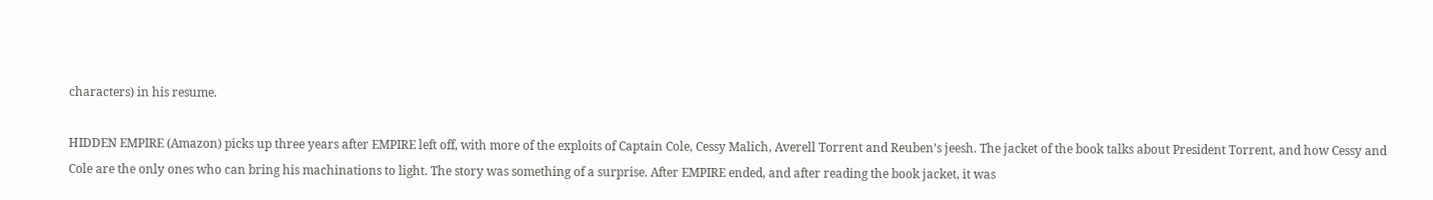characters) in his resume.

HIDDEN EMPIRE (Amazon) picks up three years after EMPIRE left off, with more of the exploits of Captain Cole, Cessy Malich, Averell Torrent and Reuben’s jeesh. The jacket of the book talks about President Torrent, and how Cessy and Cole are the only ones who can bring his machinations to light. The story was something of a surprise. After EMPIRE ended, and after reading the book jacket, it was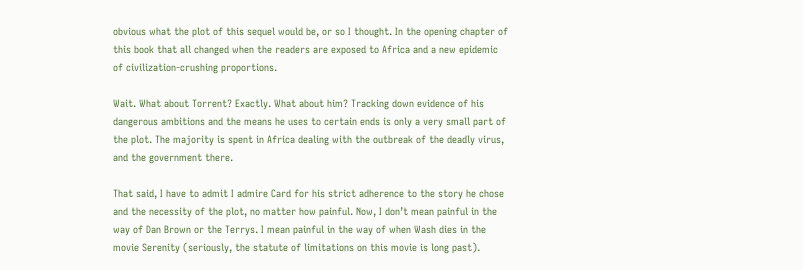obvious what the plot of this sequel would be, or so I thought. In the opening chapter of this book that all changed when the readers are exposed to Africa and a new epidemic of civilization-crushing proportions.

Wait. What about Torrent? Exactly. What about him? Tracking down evidence of his dangerous ambitions and the means he uses to certain ends is only a very small part of the plot. The majority is spent in Africa dealing with the outbreak of the deadly virus, and the government there.

That said, I have to admit I admire Card for his strict adherence to the story he chose and the necessity of the plot, no matter how painful. Now, I don’t mean painful in the way of Dan Brown or the Terrys. I mean painful in the way of when Wash dies in the movie Serenity (seriously, the statute of limitations on this movie is long past).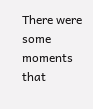There were some moments that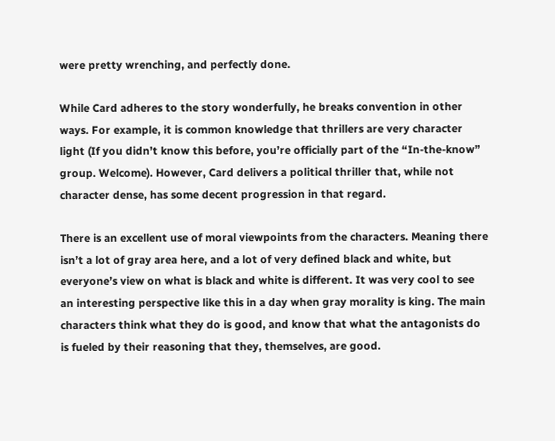were pretty wrenching, and perfectly done.

While Card adheres to the story wonderfully, he breaks convention in other ways. For example, it is common knowledge that thrillers are very character light (If you didn’t know this before, you’re officially part of the “In-the-know” group. Welcome). However, Card delivers a political thriller that, while not character dense, has some decent progression in that regard.

There is an excellent use of moral viewpoints from the characters. Meaning there isn’t a lot of gray area here, and a lot of very defined black and white, but everyone’s view on what is black and white is different. It was very cool to see an interesting perspective like this in a day when gray morality is king. The main characters think what they do is good, and know that what the antagonists do is fueled by their reasoning that they, themselves, are good.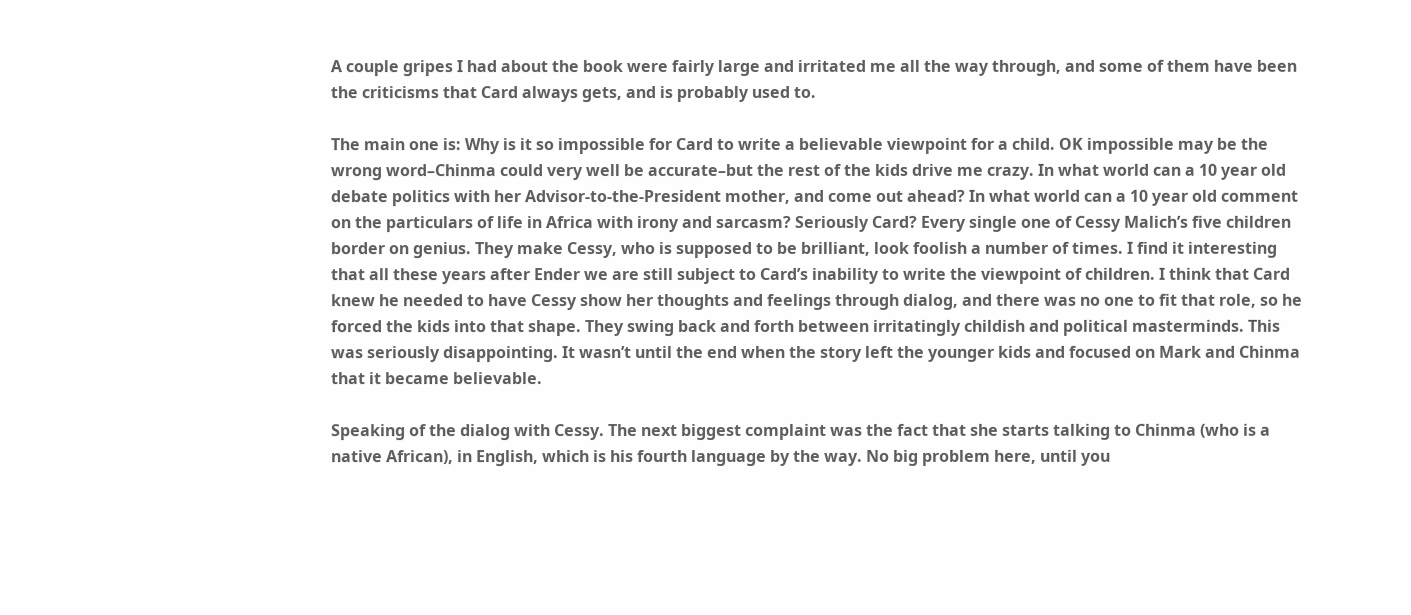A couple gripes I had about the book were fairly large and irritated me all the way through, and some of them have been the criticisms that Card always gets, and is probably used to.

The main one is: Why is it so impossible for Card to write a believable viewpoint for a child. OK impossible may be the wrong word–Chinma could very well be accurate–but the rest of the kids drive me crazy. In what world can a 10 year old debate politics with her Advisor-to-the-President mother, and come out ahead? In what world can a 10 year old comment on the particulars of life in Africa with irony and sarcasm? Seriously Card? Every single one of Cessy Malich’s five children border on genius. They make Cessy, who is supposed to be brilliant, look foolish a number of times. I find it interesting that all these years after Ender we are still subject to Card’s inability to write the viewpoint of children. I think that Card knew he needed to have Cessy show her thoughts and feelings through dialog, and there was no one to fit that role, so he forced the kids into that shape. They swing back and forth between irritatingly childish and political masterminds. This was seriously disappointing. It wasn’t until the end when the story left the younger kids and focused on Mark and Chinma that it became believable.

Speaking of the dialog with Cessy. The next biggest complaint was the fact that she starts talking to Chinma (who is a native African), in English, which is his fourth language by the way. No big problem here, until you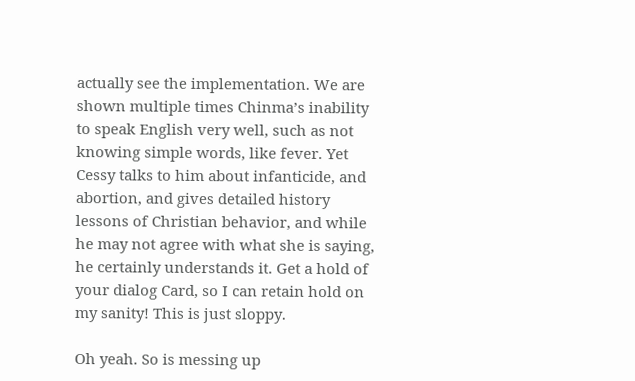actually see the implementation. We are shown multiple times Chinma’s inability to speak English very well, such as not knowing simple words, like fever. Yet Cessy talks to him about infanticide, and abortion, and gives detailed history lessons of Christian behavior, and while he may not agree with what she is saying, he certainly understands it. Get a hold of your dialog Card, so I can retain hold on my sanity! This is just sloppy.

Oh yeah. So is messing up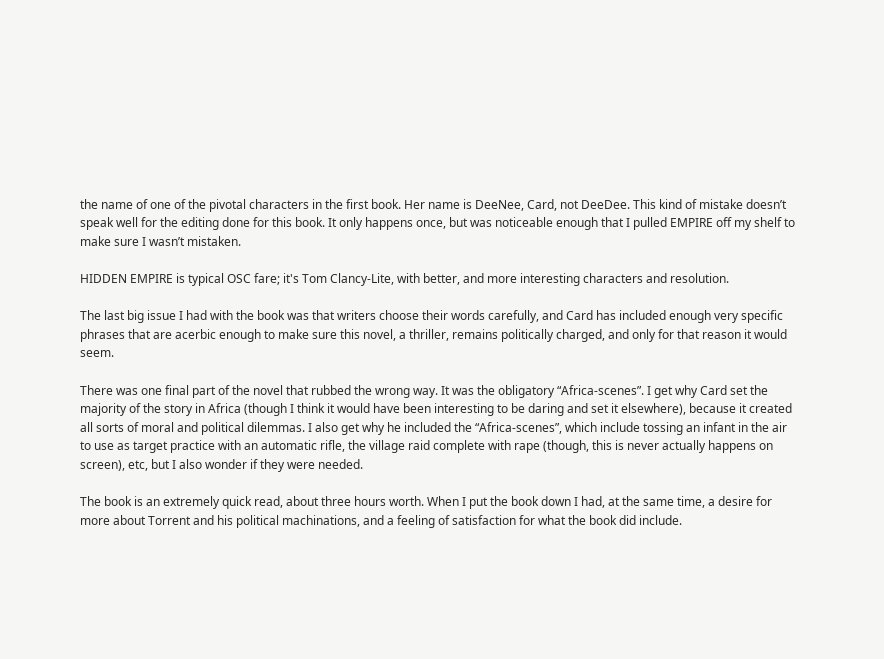the name of one of the pivotal characters in the first book. Her name is DeeNee, Card, not DeeDee. This kind of mistake doesn’t speak well for the editing done for this book. It only happens once, but was noticeable enough that I pulled EMPIRE off my shelf to make sure I wasn’t mistaken.

HIDDEN EMPIRE is typical OSC fare; it's Tom Clancy-Lite, with better, and more interesting characters and resolution.

The last big issue I had with the book was that writers choose their words carefully, and Card has included enough very specific phrases that are acerbic enough to make sure this novel, a thriller, remains politically charged, and only for that reason it would seem.

There was one final part of the novel that rubbed the wrong way. It was the obligatory “Africa-scenes”. I get why Card set the majority of the story in Africa (though I think it would have been interesting to be daring and set it elsewhere), because it created all sorts of moral and political dilemmas. I also get why he included the “Africa-scenes”, which include tossing an infant in the air to use as target practice with an automatic rifle, the village raid complete with rape (though, this is never actually happens on screen), etc, but I also wonder if they were needed.

The book is an extremely quick read, about three hours worth. When I put the book down I had, at the same time, a desire for more about Torrent and his political machinations, and a feeling of satisfaction for what the book did include.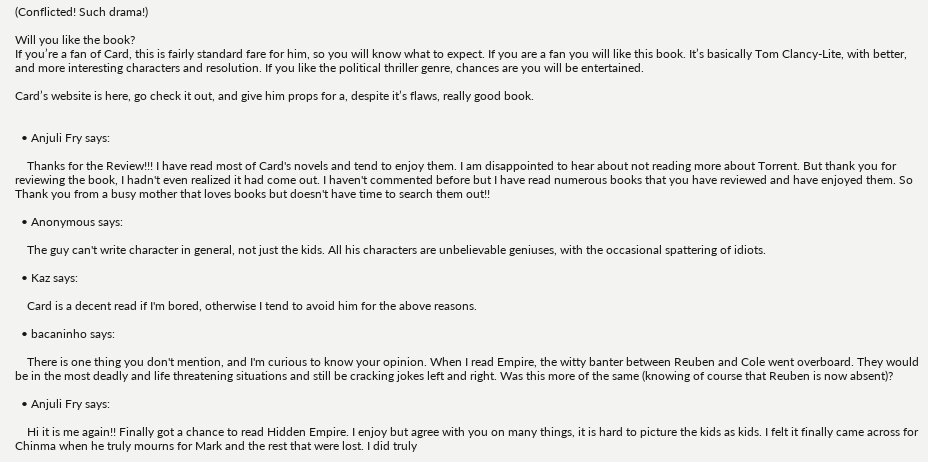(Conflicted! Such drama!)

Will you like the book?
If you’re a fan of Card, this is fairly standard fare for him, so you will know what to expect. If you are a fan you will like this book. It’s basically Tom Clancy-Lite, with better, and more interesting characters and resolution. If you like the political thriller genre, chances are you will be entertained.

Card’s website is here, go check it out, and give him props for a, despite it’s flaws, really good book.


  • Anjuli Fry says:

    Thanks for the Review!!! I have read most of Card's novels and tend to enjoy them. I am disappointed to hear about not reading more about Torrent. But thank you for reviewing the book, I hadn't even realized it had come out. I haven't commented before but I have read numerous books that you have reviewed and have enjoyed them. So Thank you from a busy mother that loves books but doesn't have time to search them out!!

  • Anonymous says:

    The guy can't write character in general, not just the kids. All his characters are unbelievable geniuses, with the occasional spattering of idiots.

  • Kaz says:

    Card is a decent read if I'm bored, otherwise I tend to avoid him for the above reasons.

  • bacaninho says:

    There is one thing you don't mention, and I'm curious to know your opinion. When I read Empire, the witty banter between Reuben and Cole went overboard. They would be in the most deadly and life threatening situations and still be cracking jokes left and right. Was this more of the same (knowing of course that Reuben is now absent)?

  • Anjuli Fry says:

    Hi it is me again!! Finally got a chance to read Hidden Empire. I enjoy but agree with you on many things, it is hard to picture the kids as kids. I felt it finally came across for Chinma when he truly mourns for Mark and the rest that were lost. I did truly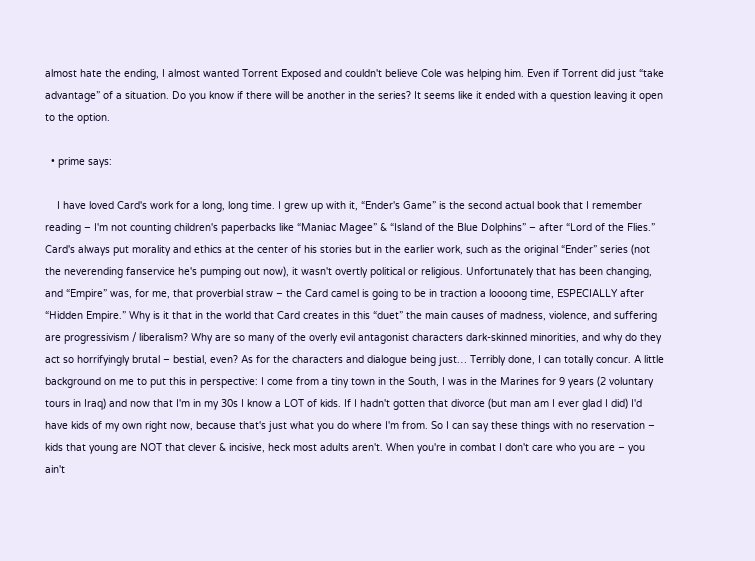almost hate the ending, I almost wanted Torrent Exposed and couldn't believe Cole was helping him. Even if Torrent did just “take advantage” of a situation. Do you know if there will be another in the series? It seems like it ended with a question leaving it open to the option.

  • prime says:

    I have loved Card's work for a long, long time. I grew up with it, “Ender's Game” is the second actual book that I remember reading – I'm not counting children's paperbacks like “Maniac Magee” & “Island of the Blue Dolphins” – after “Lord of the Flies.” Card's always put morality and ethics at the center of his stories but in the earlier work, such as the original “Ender” series (not the neverending fanservice he's pumping out now), it wasn't overtly political or religious. Unfortunately that has been changing, and “Empire” was, for me, that proverbial straw – the Card camel is going to be in traction a loooong time, ESPECIALLY after “Hidden Empire.” Why is it that in the world that Card creates in this “duet” the main causes of madness, violence, and suffering are progressivism / liberalism? Why are so many of the overly evil antagonist characters dark-skinned minorities, and why do they act so horrifyingly brutal – bestial, even? As for the characters and dialogue being just… Terribly done, I can totally concur. A little background on me to put this in perspective: I come from a tiny town in the South, I was in the Marines for 9 years (2 voluntary tours in Iraq) and now that I'm in my 30s I know a LOT of kids. If I hadn't gotten that divorce (but man am I ever glad I did) I'd have kids of my own right now, because that's just what you do where I'm from. So I can say these things with no reservation – kids that young are NOT that clever & incisive, heck most adults aren't. When you're in combat I don't care who you are – you ain't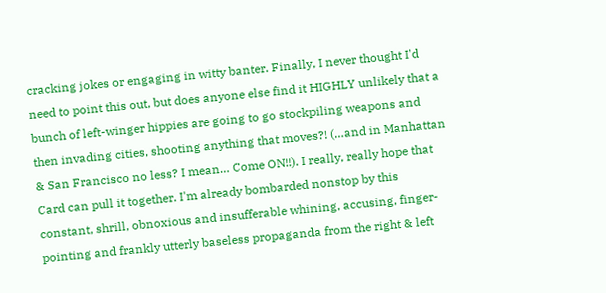cracking jokes or engaging in witty banter. Finally, I never thought I'd need to point this out, but does anyone else find it HIGHLY unlikely that a bunch of left-winger hippies are going to go stockpiling weapons and then invading cities, shooting anything that moves?! (…and in Manhattan & San Francisco no less? I mean… Come ON!!). I really, really hope that Card can pull it together. I'm already bombarded nonstop by this constant, shrill, obnoxious and insufferable whining, accusing, finger-pointing and frankly utterly baseless propaganda from the right & left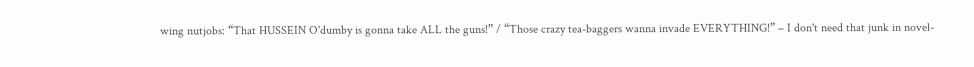wing nutjobs: “That HUSSEIN O'dumby is gonna take ALL the guns!” / “Those crazy tea-baggers wanna invade EVERYTHING!” – I don't need that junk in novel-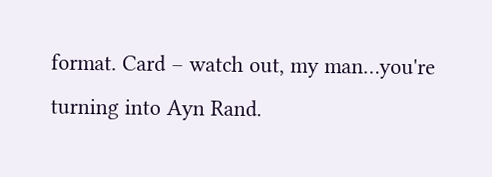format. Card – watch out, my man…you're turning into Ayn Rand.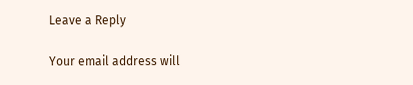Leave a Reply

Your email address will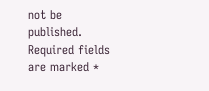not be published. Required fields are marked *